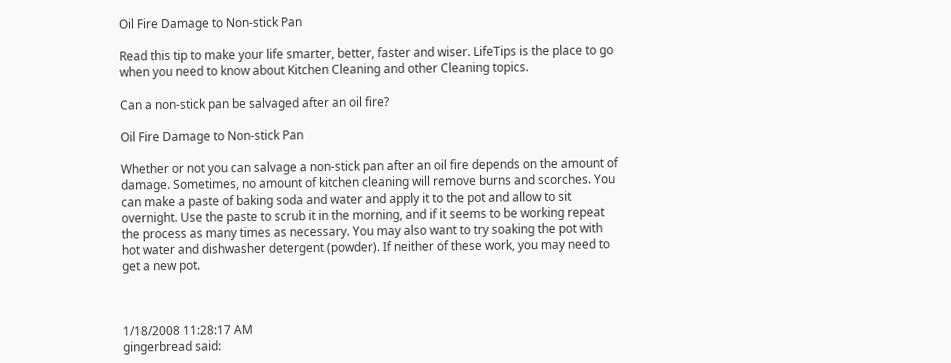Oil Fire Damage to Non-stick Pan

Read this tip to make your life smarter, better, faster and wiser. LifeTips is the place to go when you need to know about Kitchen Cleaning and other Cleaning topics.

Can a non-stick pan be salvaged after an oil fire?

Oil Fire Damage to Non-stick Pan

Whether or not you can salvage a non-stick pan after an oil fire depends on the amount of damage. Sometimes, no amount of kitchen cleaning will remove burns and scorches. You can make a paste of baking soda and water and apply it to the pot and allow to sit overnight. Use the paste to scrub it in the morning, and if it seems to be working repeat the process as many times as necessary. You may also want to try soaking the pot with hot water and dishwasher detergent (powder). If neither of these work, you may need to get a new pot.



1/18/2008 11:28:17 AM
gingerbread said: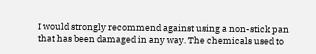I would strongly recommend against using a non-stick pan that has been damaged in any way. The chemicals used to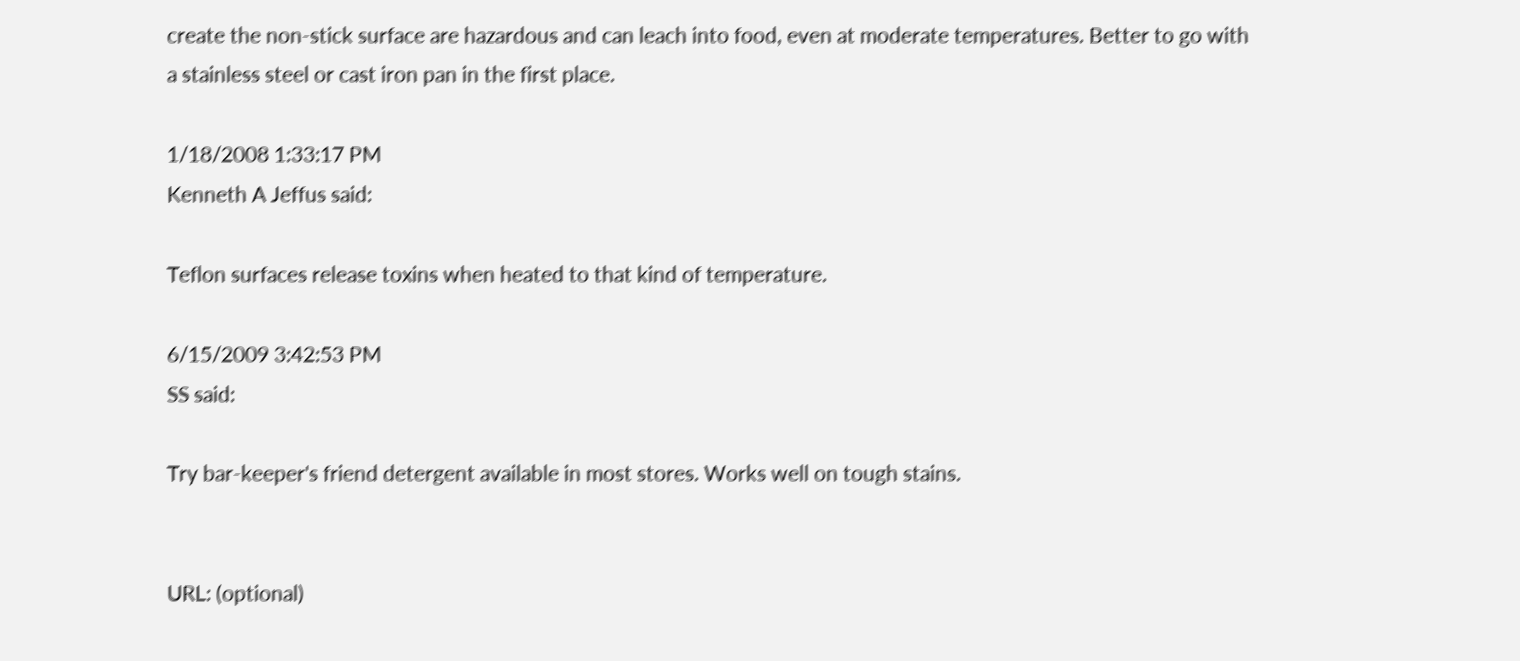create the non-stick surface are hazardous and can leach into food, even at moderate temperatures. Better to go with a stainless steel or cast iron pan in the first place.

1/18/2008 1:33:17 PM
Kenneth A Jeffus said:

Teflon surfaces release toxins when heated to that kind of temperature.

6/15/2009 3:42:53 PM
SS said:

Try bar-keeper's friend detergent available in most stores. Works well on tough stains.


URL: (optional)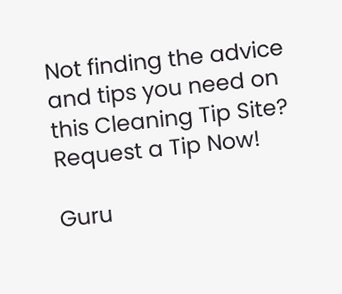Not finding the advice and tips you need on this Cleaning Tip Site? Request a Tip Now!

Guru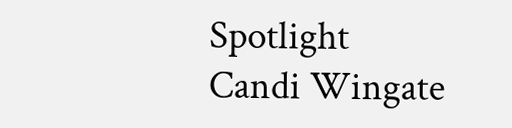Spotlight
Candi Wingate